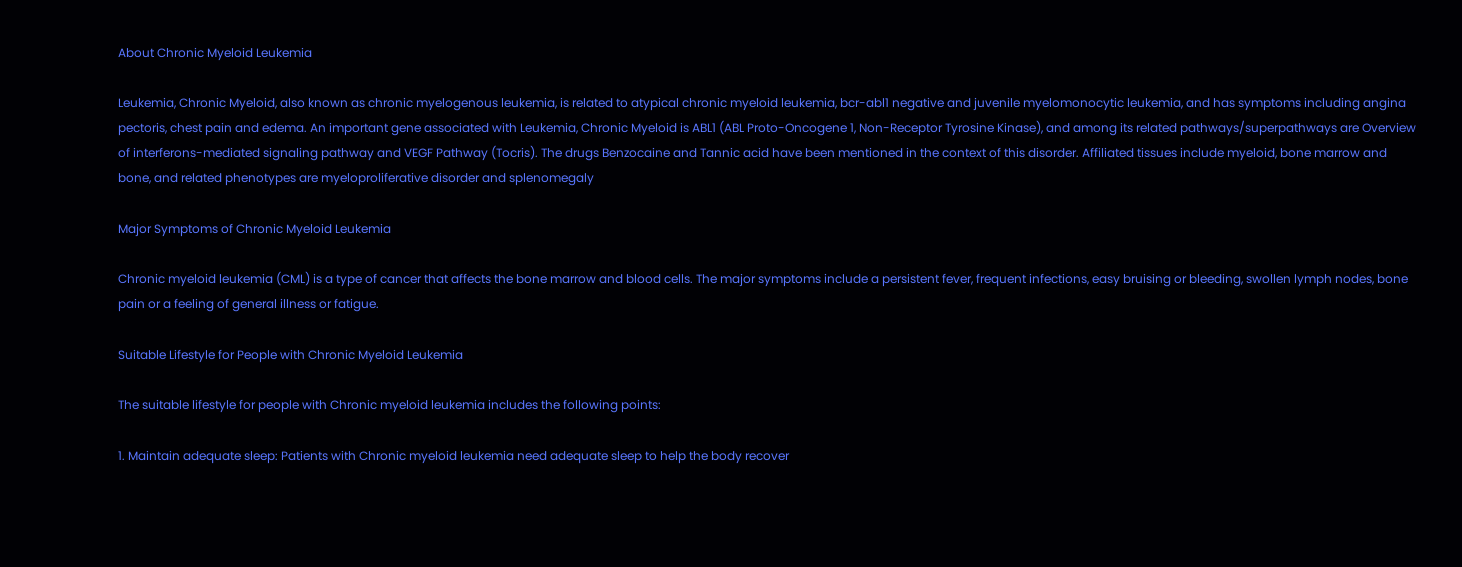About Chronic Myeloid Leukemia

Leukemia, Chronic Myeloid, also known as chronic myelogenous leukemia, is related to atypical chronic myeloid leukemia, bcr-abl1 negative and juvenile myelomonocytic leukemia, and has symptoms including angina pectoris, chest pain and edema. An important gene associated with Leukemia, Chronic Myeloid is ABL1 (ABL Proto-Oncogene 1, Non-Receptor Tyrosine Kinase), and among its related pathways/superpathways are Overview of interferons-mediated signaling pathway and VEGF Pathway (Tocris). The drugs Benzocaine and Tannic acid have been mentioned in the context of this disorder. Affiliated tissues include myeloid, bone marrow and bone, and related phenotypes are myeloproliferative disorder and splenomegaly

Major Symptoms of Chronic Myeloid Leukemia

Chronic myeloid leukemia (CML) is a type of cancer that affects the bone marrow and blood cells. The major symptoms include a persistent fever, frequent infections, easy bruising or bleeding, swollen lymph nodes, bone pain or a feeling of general illness or fatigue.

Suitable Lifestyle for People with Chronic Myeloid Leukemia

The suitable lifestyle for people with Chronic myeloid leukemia includes the following points:

1. Maintain adequate sleep: Patients with Chronic myeloid leukemia need adequate sleep to help the body recover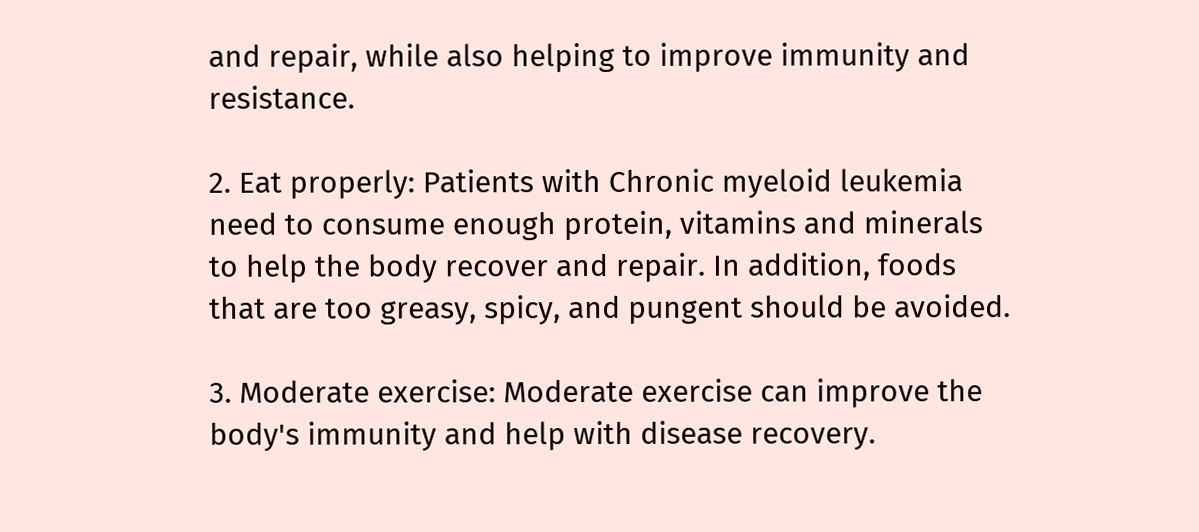and repair, while also helping to improve immunity and resistance.

2. Eat properly: Patients with Chronic myeloid leukemia need to consume enough protein, vitamins and minerals to help the body recover and repair. In addition, foods that are too greasy, spicy, and pungent should be avoided.

3. Moderate exercise: Moderate exercise can improve the body's immunity and help with disease recovery.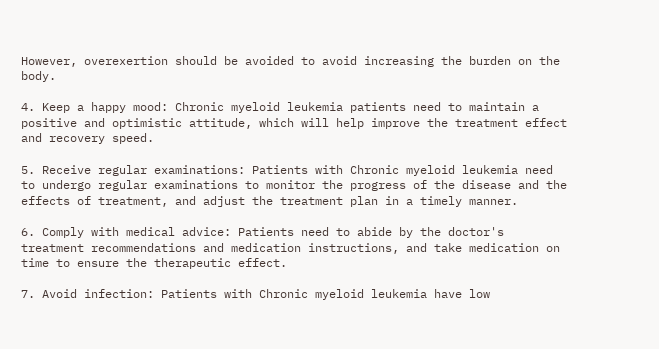However, overexertion should be avoided to avoid increasing the burden on the body.

4. Keep a happy mood: Chronic myeloid leukemia patients need to maintain a positive and optimistic attitude, which will help improve the treatment effect and recovery speed.

5. Receive regular examinations: Patients with Chronic myeloid leukemia need to undergo regular examinations to monitor the progress of the disease and the effects of treatment, and adjust the treatment plan in a timely manner.

6. Comply with medical advice: Patients need to abide by the doctor's treatment recommendations and medication instructions, and take medication on time to ensure the therapeutic effect.

7. Avoid infection: Patients with Chronic myeloid leukemia have low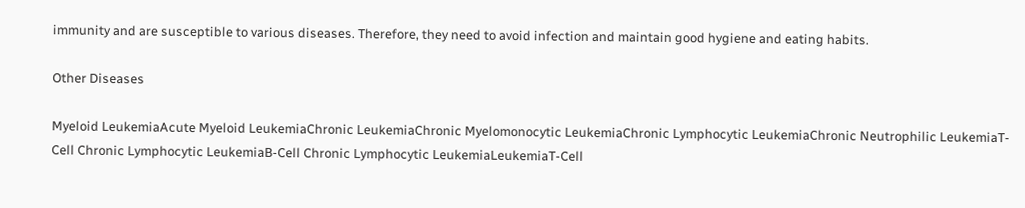immunity and are susceptible to various diseases. Therefore, they need to avoid infection and maintain good hygiene and eating habits.

Other Diseases

Myeloid LeukemiaAcute Myeloid LeukemiaChronic LeukemiaChronic Myelomonocytic LeukemiaChronic Lymphocytic LeukemiaChronic Neutrophilic LeukemiaT-Cell Chronic Lymphocytic LeukemiaB-Cell Chronic Lymphocytic LeukemiaLeukemiaT-Cell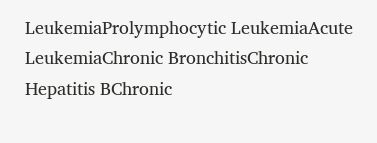LeukemiaProlymphocytic LeukemiaAcute LeukemiaChronic BronchitisChronic Hepatitis BChronic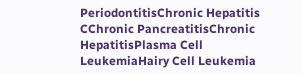PeriodontitisChronic Hepatitis CChronic PancreatitisChronic HepatitisPlasma Cell LeukemiaHairy Cell Leukemia